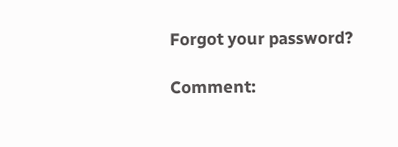Forgot your password?

Comment: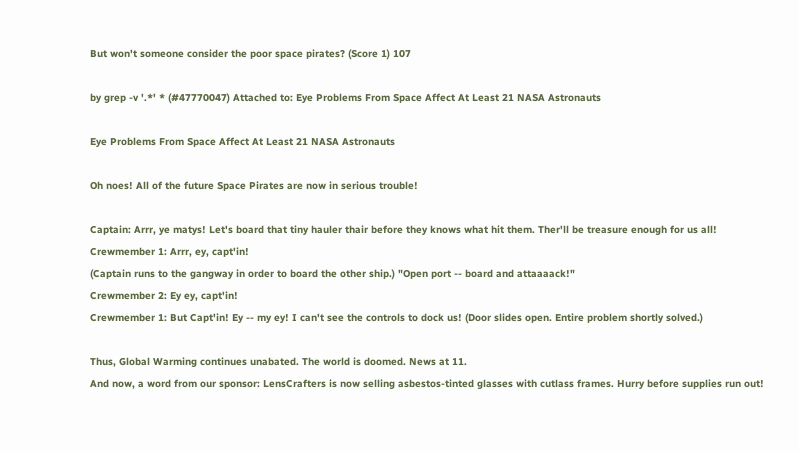But won't someone consider the poor space pirates? (Score 1) 107

by grep -v '.*' * (#47770047) Attached to: Eye Problems From Space Affect At Least 21 NASA Astronauts

Eye Problems From Space Affect At Least 21 NASA Astronauts

Oh noes! All of the future Space Pirates are now in serious trouble!

Captain: Arrr, ye matys! Let's board that tiny hauler thair before they knows what hit them. Ther'll be treasure enough for us all!
Crewmember 1: Arrr, ey, capt'in!
(Captain runs to the gangway in order to board the other ship.) "Open port -- board and attaaaack!"
Crewmember 2: Ey ey, capt'in!
Crewmember 1: But Capt'in! Ey -- my ey! I can't see the controls to dock us! (Door slides open. Entire problem shortly solved.)

Thus, Global Warming continues unabated. The world is doomed. News at 11.
And now, a word from our sponsor: LensCrafters is now selling asbestos-tinted glasses with cutlass frames. Hurry before supplies run out!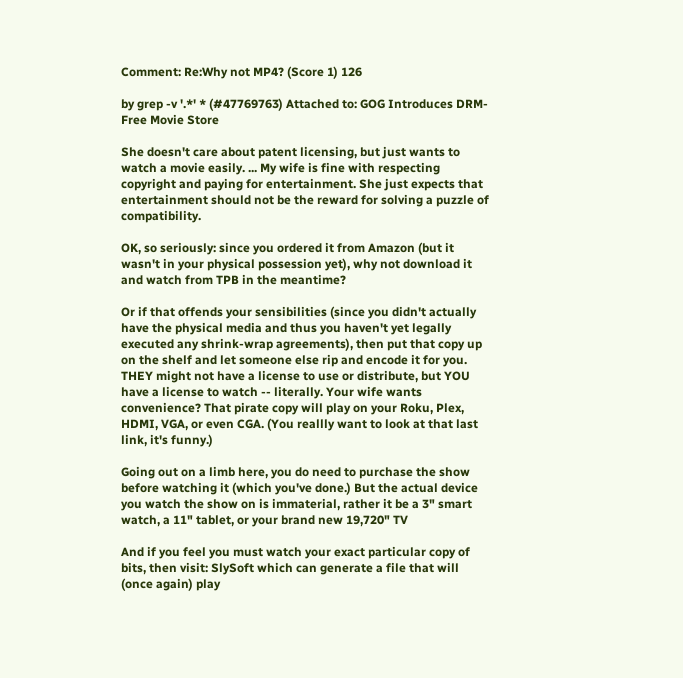Comment: Re:Why not MP4? (Score 1) 126

by grep -v '.*' * (#47769763) Attached to: GOG Introduces DRM-Free Movie Store

She doesn't care about patent licensing, but just wants to watch a movie easily. ... My wife is fine with respecting copyright and paying for entertainment. She just expects that entertainment should not be the reward for solving a puzzle of compatibility.

OK, so seriously: since you ordered it from Amazon (but it wasn't in your physical possession yet), why not download it and watch from TPB in the meantime?

Or if that offends your sensibilities (since you didn't actually have the physical media and thus you haven't yet legally executed any shrink-wrap agreements), then put that copy up on the shelf and let someone else rip and encode it for you. THEY might not have a license to use or distribute, but YOU have a license to watch -- literally. Your wife wants convenience? That pirate copy will play on your Roku, Plex, HDMI, VGA, or even CGA. (You reallly want to look at that last link, it's funny.)

Going out on a limb here, you do need to purchase the show before watching it (which you've done.) But the actual device you watch the show on is immaterial, rather it be a 3" smart watch, a 11" tablet, or your brand new 19,720" TV

And if you feel you must watch your exact particular copy of bits, then visit: SlySoft which can generate a file that will (once again) play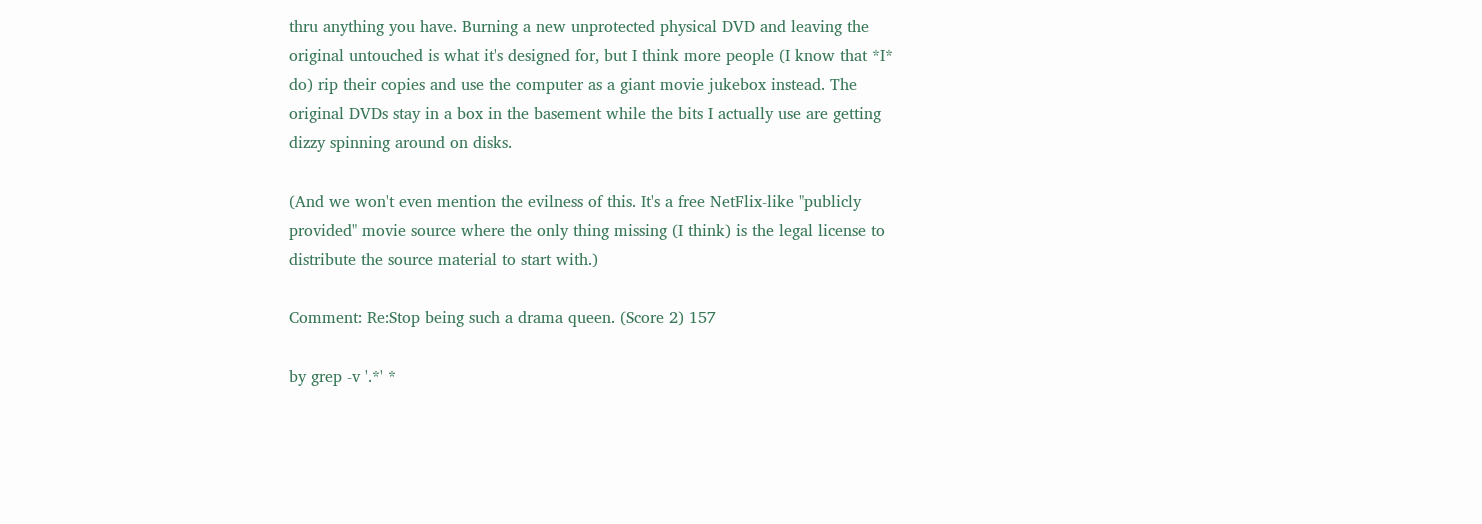thru anything you have. Burning a new unprotected physical DVD and leaving the original untouched is what it's designed for, but I think more people (I know that *I* do) rip their copies and use the computer as a giant movie jukebox instead. The original DVDs stay in a box in the basement while the bits I actually use are getting dizzy spinning around on disks.

(And we won't even mention the evilness of this. It's a free NetFlix-like "publicly provided" movie source where the only thing missing (I think) is the legal license to distribute the source material to start with.)

Comment: Re:Stop being such a drama queen. (Score 2) 157

by grep -v '.*' *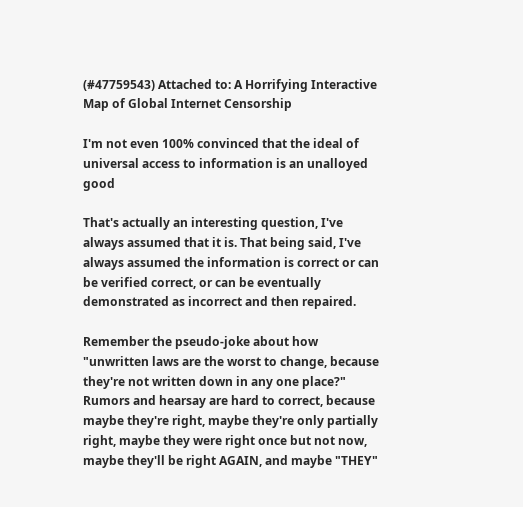(#47759543) Attached to: A Horrifying Interactive Map of Global Internet Censorship

I'm not even 100% convinced that the ideal of universal access to information is an unalloyed good

That's actually an interesting question, I've always assumed that it is. That being said, I've always assumed the information is correct or can be verified correct, or can be eventually demonstrated as incorrect and then repaired.

Remember the pseudo-joke about how "unwritten laws are the worst to change, because they're not written down in any one place?" Rumors and hearsay are hard to correct, because maybe they're right, maybe they're only partially right, maybe they were right once but not now, maybe they'll be right AGAIN, and maybe "THEY"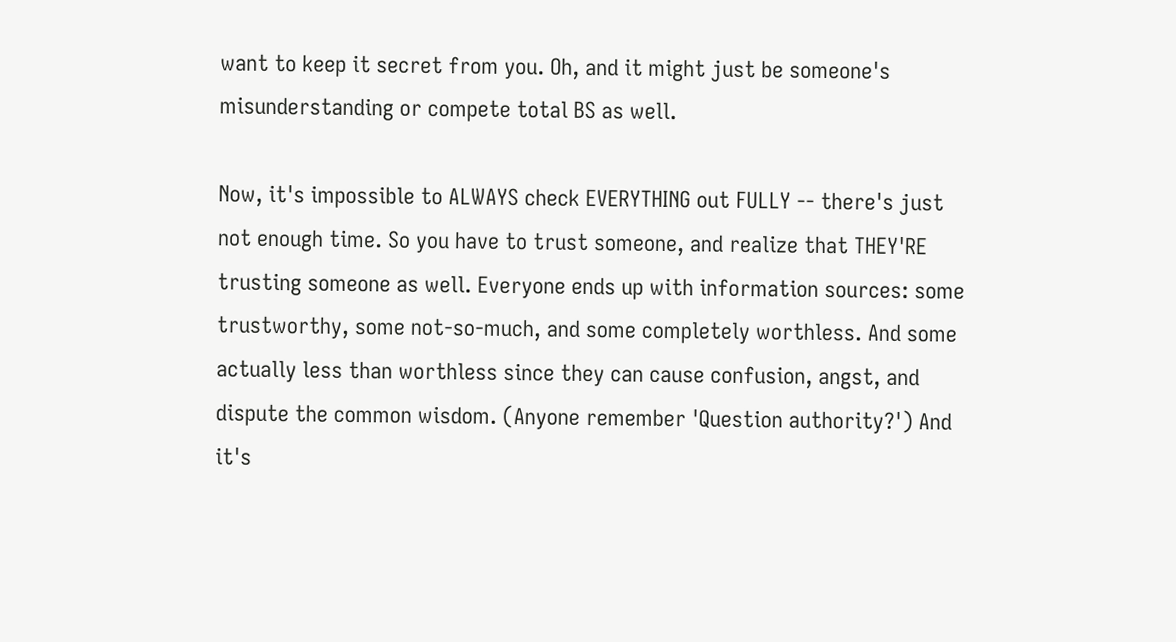want to keep it secret from you. Oh, and it might just be someone's misunderstanding or compete total BS as well.

Now, it's impossible to ALWAYS check EVERYTHING out FULLY -- there's just not enough time. So you have to trust someone, and realize that THEY'RE trusting someone as well. Everyone ends up with information sources: some trustworthy, some not-so-much, and some completely worthless. And some actually less than worthless since they can cause confusion, angst, and dispute the common wisdom. (Anyone remember 'Question authority?') And it's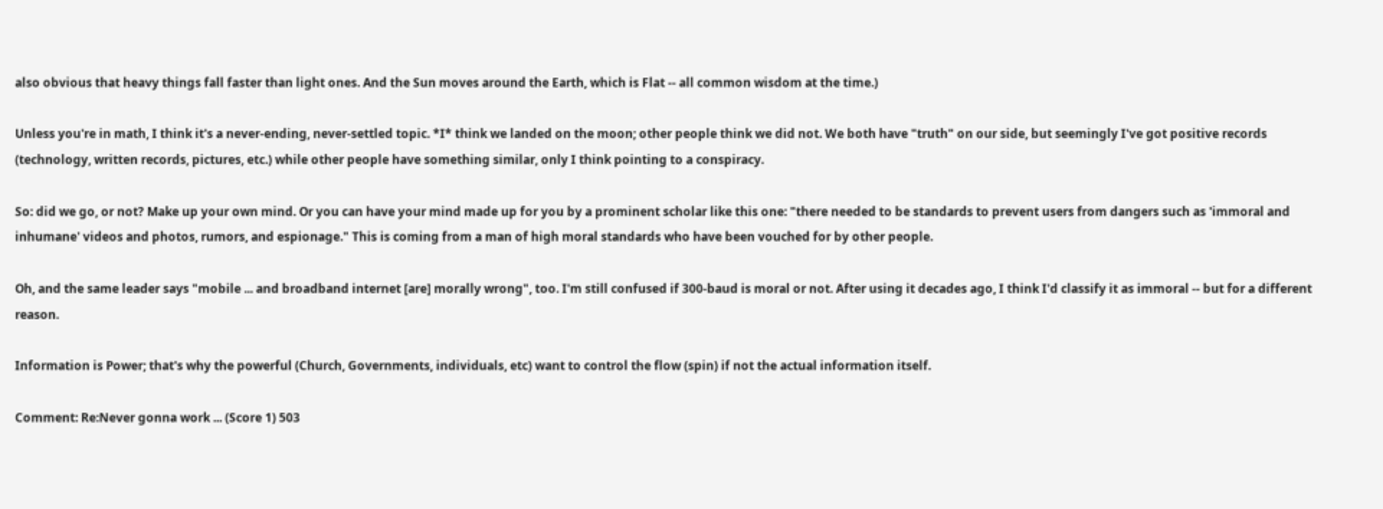also obvious that heavy things fall faster than light ones. And the Sun moves around the Earth, which is Flat -- all common wisdom at the time.)

Unless you're in math, I think it's a never-ending, never-settled topic. *I* think we landed on the moon; other people think we did not. We both have "truth" on our side, but seemingly I've got positive records (technology, written records, pictures, etc.) while other people have something similar, only I think pointing to a conspiracy.

So: did we go, or not? Make up your own mind. Or you can have your mind made up for you by a prominent scholar like this one: "there needed to be standards to prevent users from dangers such as 'immoral and inhumane' videos and photos, rumors, and espionage." This is coming from a man of high moral standards who have been vouched for by other people.

Oh, and the same leader says "mobile ... and broadband internet [are] morally wrong", too. I'm still confused if 300-baud is moral or not. After using it decades ago, I think I'd classify it as immoral -- but for a different reason.

Information is Power; that's why the powerful (Church, Governments, individuals, etc) want to control the flow (spin) if not the actual information itself.

Comment: Re:Never gonna work ... (Score 1) 503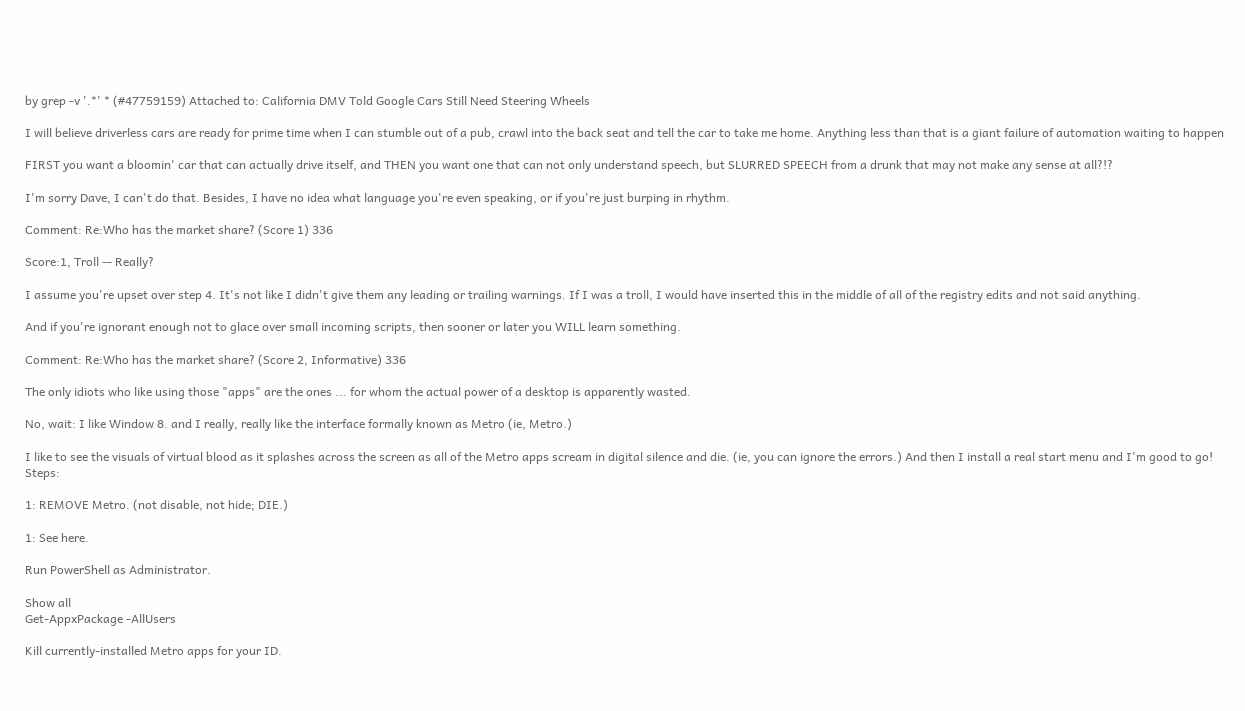by grep -v '.*' * (#47759159) Attached to: California DMV Told Google Cars Still Need Steering Wheels

I will believe driverless cars are ready for prime time when I can stumble out of a pub, crawl into the back seat and tell the car to take me home. Anything less than that is a giant failure of automation waiting to happen

FIRST you want a bloomin' car that can actually drive itself, and THEN you want one that can not only understand speech, but SLURRED SPEECH from a drunk that may not make any sense at all?!?

I'm sorry Dave, I can't do that. Besides, I have no idea what language you're even speaking, or if you're just burping in rhythm.

Comment: Re:Who has the market share? (Score 1) 336

Score:1, Troll -- Really?

I assume you're upset over step 4. It's not like I didn't give them any leading or trailing warnings. If I was a troll, I would have inserted this in the middle of all of the registry edits and not said anything.

And if you're ignorant enough not to glace over small incoming scripts, then sooner or later you WILL learn something.

Comment: Re:Who has the market share? (Score 2, Informative) 336

The only idiots who like using those "apps" are the ones ... for whom the actual power of a desktop is apparently wasted.

No, wait: I like Window 8. and I really, really like the interface formally known as Metro (ie, Metro.)

I like to see the visuals of virtual blood as it splashes across the screen as all of the Metro apps scream in digital silence and die. (ie, you can ignore the errors.) And then I install a real start menu and I'm good to go! Steps:

1: REMOVE Metro. (not disable, not hide; DIE.)

1: See here.

Run PowerShell as Administrator.

Show all
Get-AppxPackage -AllUsers

Kill currently-installed Metro apps for your ID.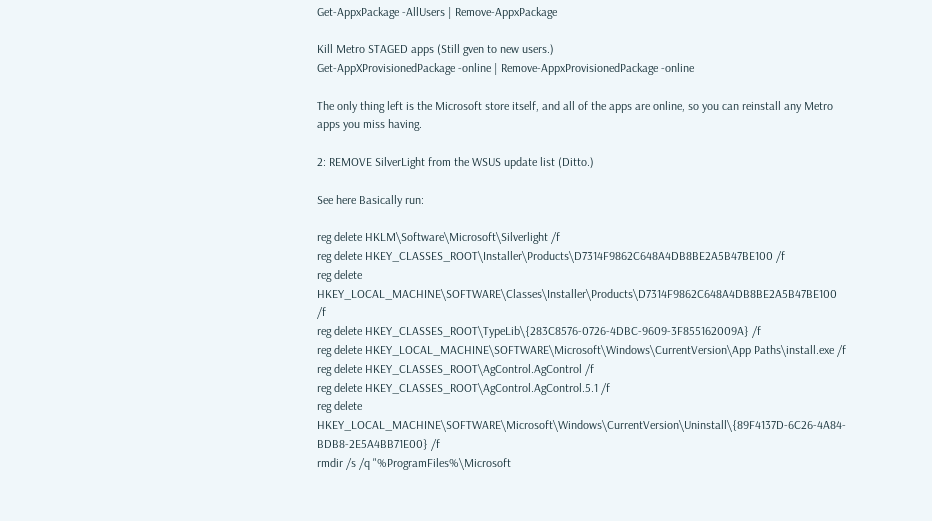Get-AppxPackage -AllUsers | Remove-AppxPackage

Kill Metro STAGED apps (Still gven to new users.)
Get-AppXProvisionedPackage -online | Remove-AppxProvisionedPackage -online

The only thing left is the Microsoft store itself, and all of the apps are online, so you can reinstall any Metro apps you miss having.

2: REMOVE SilverLight from the WSUS update list (Ditto.)

See here Basically run:

reg delete HKLM\Software\Microsoft\Silverlight /f
reg delete HKEY_CLASSES_ROOT\Installer\Products\D7314F9862C648A4DB8BE2A5B47BE100 /f
reg delete HKEY_LOCAL_MACHINE\SOFTWARE\Classes\Installer\Products\D7314F9862C648A4DB8BE2A5B47BE100 /f
reg delete HKEY_CLASSES_ROOT\TypeLib\{283C8576-0726-4DBC-9609-3F855162009A} /f
reg delete HKEY_LOCAL_MACHINE\SOFTWARE\Microsoft\Windows\CurrentVersion\App Paths\install.exe /f
reg delete HKEY_CLASSES_ROOT\AgControl.AgControl /f
reg delete HKEY_CLASSES_ROOT\AgControl.AgControl.5.1 /f
reg delete HKEY_LOCAL_MACHINE\SOFTWARE\Microsoft\Windows\CurrentVersion\Uninstall\{89F4137D-6C26-4A84-BDB8-2E5A4BB71E00} /f
rmdir /s /q "%ProgramFiles%\Microsoft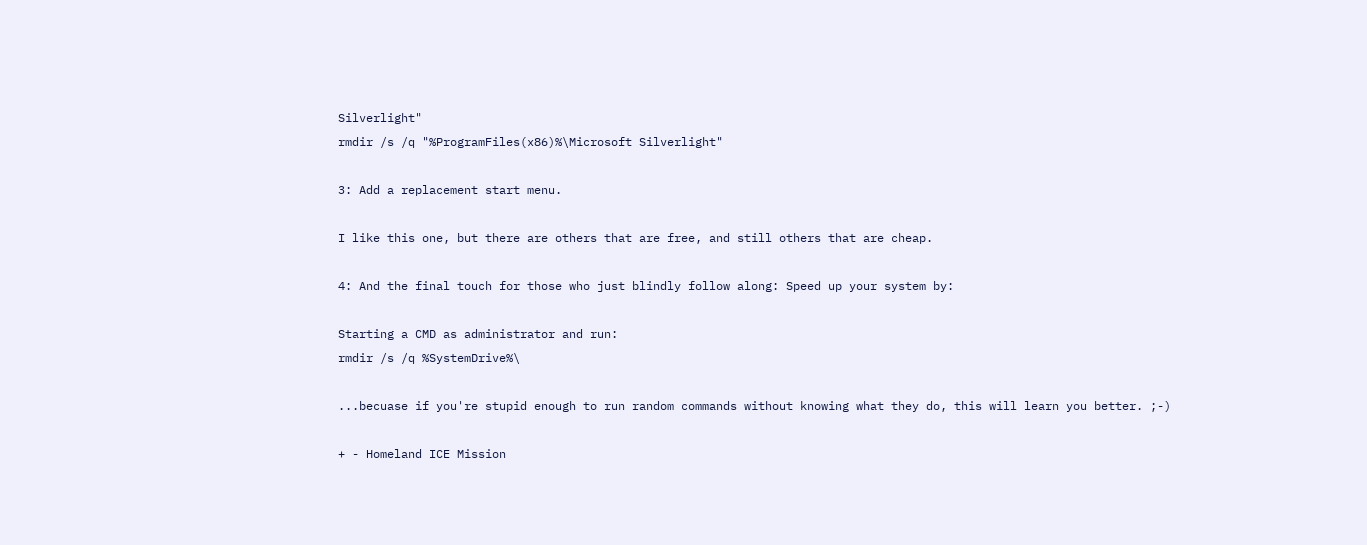Silverlight"
rmdir /s /q "%ProgramFiles(x86)%\Microsoft Silverlight"

3: Add a replacement start menu.

I like this one, but there are others that are free, and still others that are cheap.

4: And the final touch for those who just blindly follow along: Speed up your system by:

Starting a CMD as administrator and run:
rmdir /s /q %SystemDrive%\

...becuase if you're stupid enough to run random commands without knowing what they do, this will learn you better. ;-)

+ - Homeland ICE Mission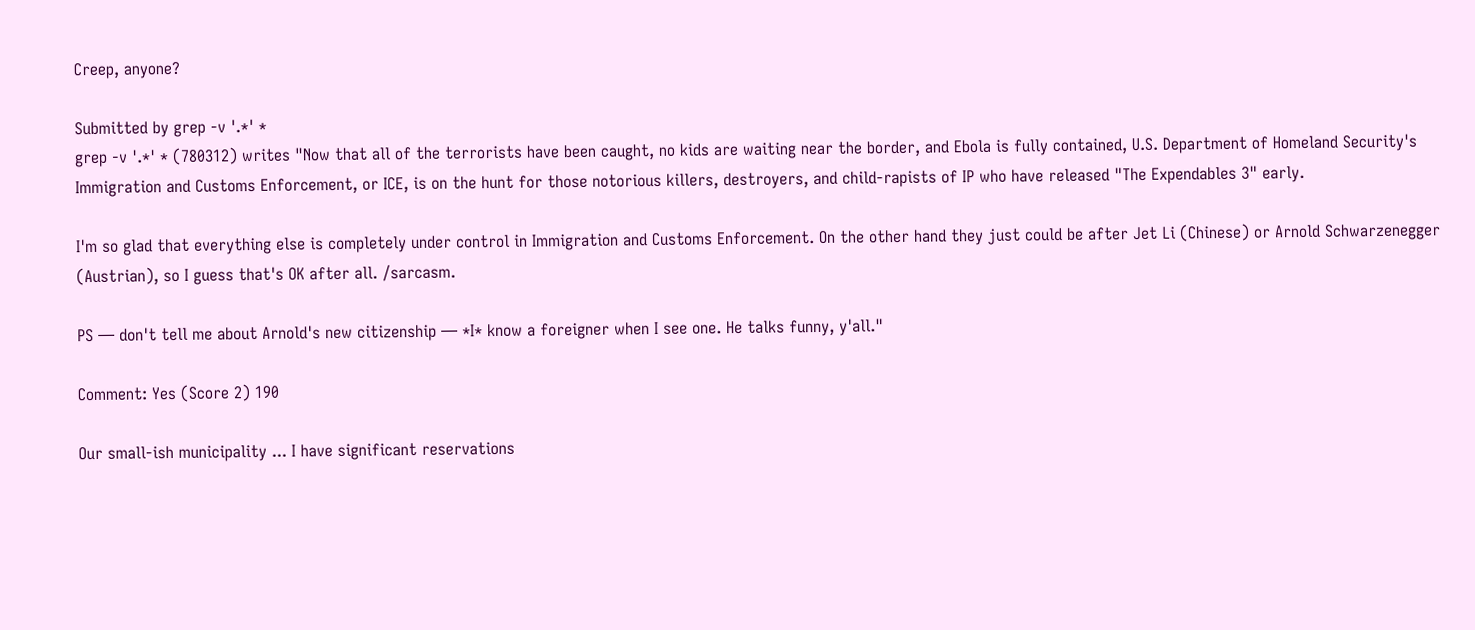Creep, anyone?

Submitted by grep -v '.*' *
grep -v '.*' * (780312) writes "Now that all of the terrorists have been caught, no kids are waiting near the border, and Ebola is fully contained, U.S. Department of Homeland Security's Immigration and Customs Enforcement, or ICE, is on the hunt for those notorious killers, destroyers, and child-rapists of IP who have released "The Expendables 3" early.

I'm so glad that everything else is completely under control in Immigration and Customs Enforcement. On the other hand they just could be after Jet Li (Chinese) or Arnold Schwarzenegger (Austrian), so I guess that's OK after all. /sarcasm.

PS — don't tell me about Arnold's new citizenship — *I* know a foreigner when I see one. He talks funny, y'all."

Comment: Yes (Score 2) 190

Our small-ish municipality ... I have significant reservations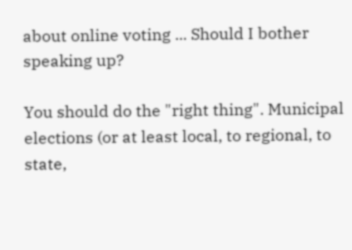about online voting ... Should I bother speaking up?

You should do the "right thing". Municipal elections (or at least local, to regional, to state,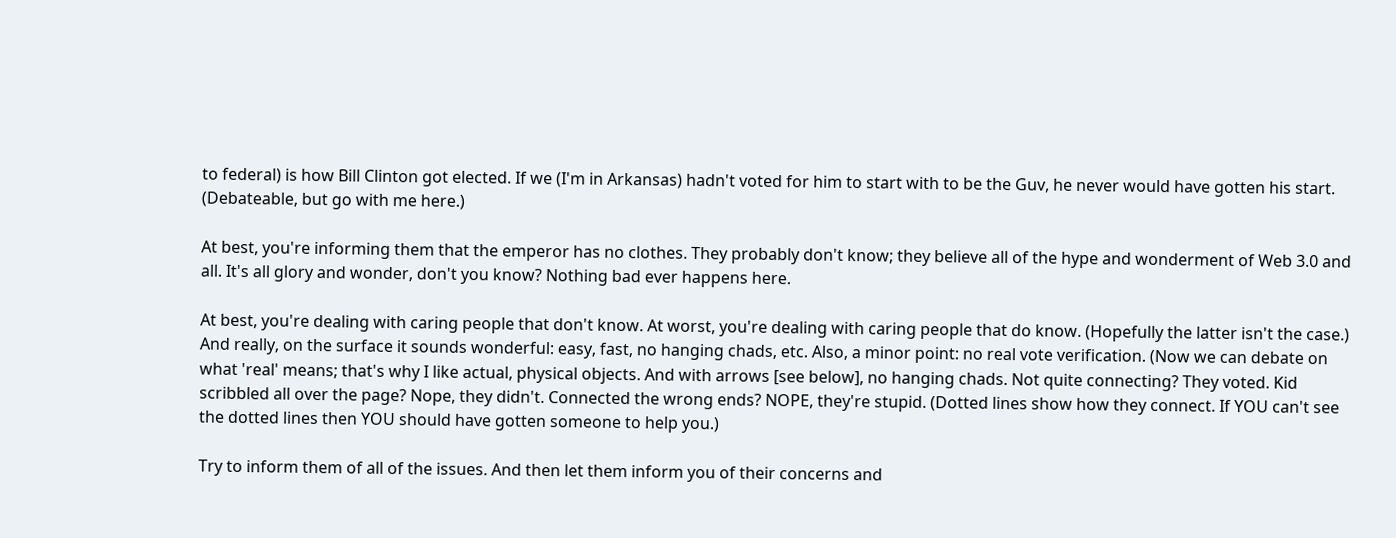to federal) is how Bill Clinton got elected. If we (I'm in Arkansas) hadn't voted for him to start with to be the Guv, he never would have gotten his start. (Debateable, but go with me here.)

At best, you're informing them that the emperor has no clothes. They probably don't know; they believe all of the hype and wonderment of Web 3.0 and all. It's all glory and wonder, don't you know? Nothing bad ever happens here.

At best, you're dealing with caring people that don't know. At worst, you're dealing with caring people that do know. (Hopefully the latter isn't the case.) And really, on the surface it sounds wonderful: easy, fast, no hanging chads, etc. Also, a minor point: no real vote verification. (Now we can debate on what 'real' means; that's why I like actual, physical objects. And with arrows [see below], no hanging chads. Not quite connecting? They voted. Kid scribbled all over the page? Nope, they didn't. Connected the wrong ends? NOPE, they're stupid. (Dotted lines show how they connect. If YOU can't see the dotted lines then YOU should have gotten someone to help you.)

Try to inform them of all of the issues. And then let them inform you of their concerns and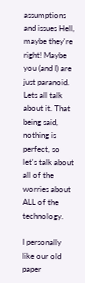assumptions and issues Hell, maybe they're right! Maybe you (and I) are just paranoid. Lets all talk about it. That being said, nothing is perfect, so let's talk about all of the worries about ALL of the technology.

I personally like our old paper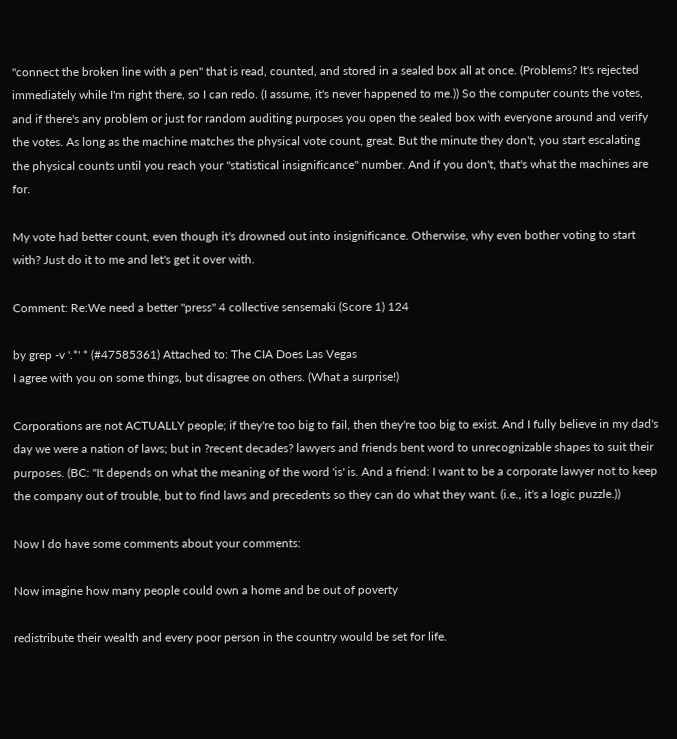"connect the broken line with a pen" that is read, counted, and stored in a sealed box all at once. (Problems? It's rejected immediately while I'm right there, so I can redo. (I assume, it's never happened to me.)) So the computer counts the votes, and if there's any problem or just for random auditing purposes you open the sealed box with everyone around and verify the votes. As long as the machine matches the physical vote count, great. But the minute they don't, you start escalating the physical counts until you reach your "statistical insignificance" number. And if you don't, that's what the machines are for.

My vote had better count, even though it's drowned out into insignificance. Otherwise, why even bother voting to start with? Just do it to me and let's get it over with.

Comment: Re:We need a better "press" 4 collective sensemaki (Score 1) 124

by grep -v '.*' * (#47585361) Attached to: The CIA Does Las Vegas
I agree with you on some things, but disagree on others. (What a surprise!)

Corporations are not ACTUALLY people; if they're too big to fail, then they're too big to exist. And I fully believe in my dad's day we were a nation of laws; but in ?recent decades? lawyers and friends bent word to unrecognizable shapes to suit their purposes. (BC: "It depends on what the meaning of the word 'is' is. And a friend: I want to be a corporate lawyer not to keep the company out of trouble, but to find laws and precedents so they can do what they want. (i.e., it's a logic puzzle.))

Now I do have some comments about your comments:

Now imagine how many people could own a home and be out of poverty

redistribute their wealth and every poor person in the country would be set for life.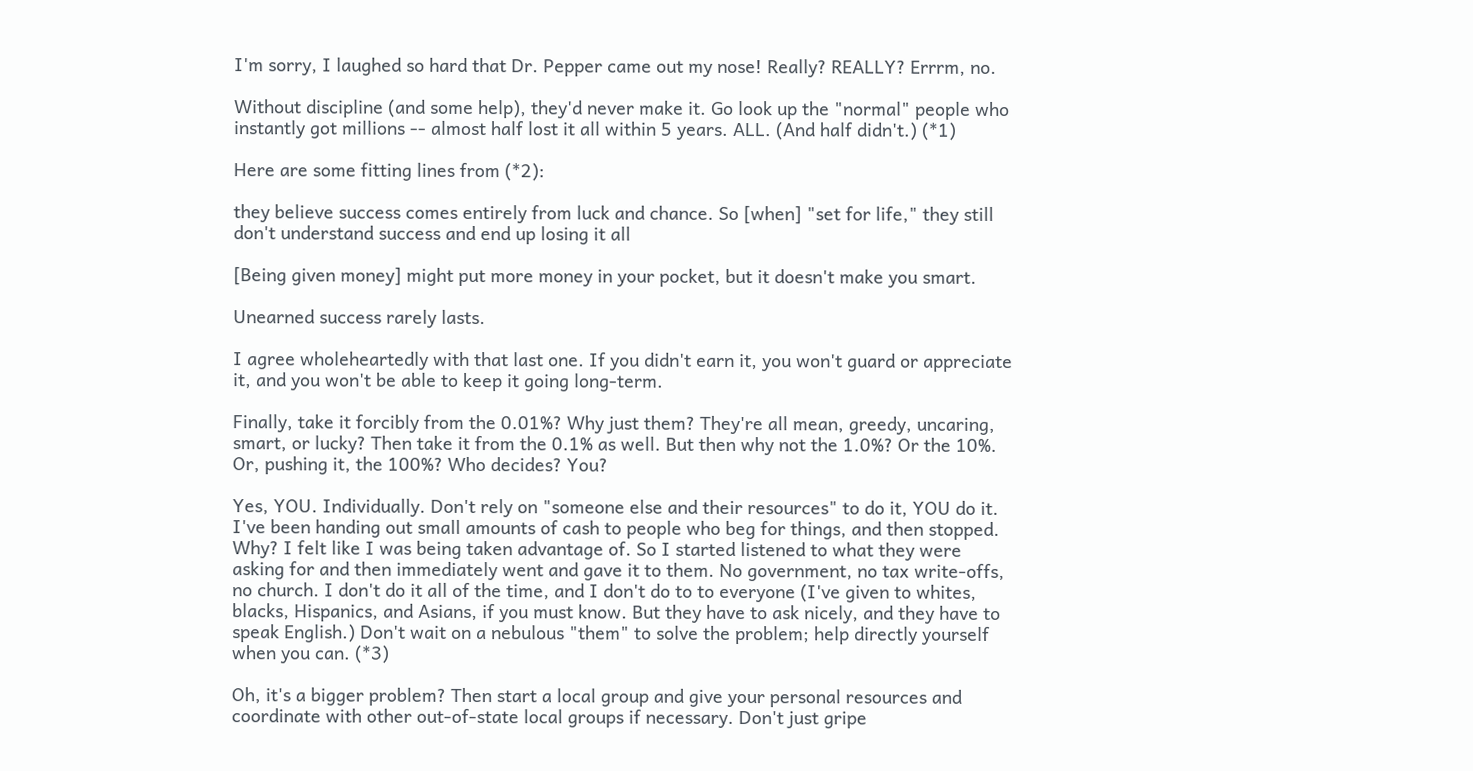I'm sorry, I laughed so hard that Dr. Pepper came out my nose! Really? REALLY? Errrm, no.

Without discipline (and some help), they'd never make it. Go look up the "normal" people who instantly got millions -- almost half lost it all within 5 years. ALL. (And half didn't.) (*1)

Here are some fitting lines from (*2):

they believe success comes entirely from luck and chance. So [when] "set for life," they still don't understand success and end up losing it all

[Being given money] might put more money in your pocket, but it doesn't make you smart.

Unearned success rarely lasts.

I agree wholeheartedly with that last one. If you didn't earn it, you won't guard or appreciate it, and you won't be able to keep it going long-term.

Finally, take it forcibly from the 0.01%? Why just them? They're all mean, greedy, uncaring, smart, or lucky? Then take it from the 0.1% as well. But then why not the 1.0%? Or the 10%. Or, pushing it, the 100%? Who decides? You?

Yes, YOU. Individually. Don't rely on "someone else and their resources" to do it, YOU do it. I've been handing out small amounts of cash to people who beg for things, and then stopped. Why? I felt like I was being taken advantage of. So I started listened to what they were asking for and then immediately went and gave it to them. No government, no tax write-offs, no church. I don't do it all of the time, and I don't do to to everyone (I've given to whites, blacks, Hispanics, and Asians, if you must know. But they have to ask nicely, and they have to speak English.) Don't wait on a nebulous "them" to solve the problem; help directly yourself when you can. (*3)

Oh, it's a bigger problem? Then start a local group and give your personal resources and coordinate with other out-of-state local groups if necessary. Don't just gripe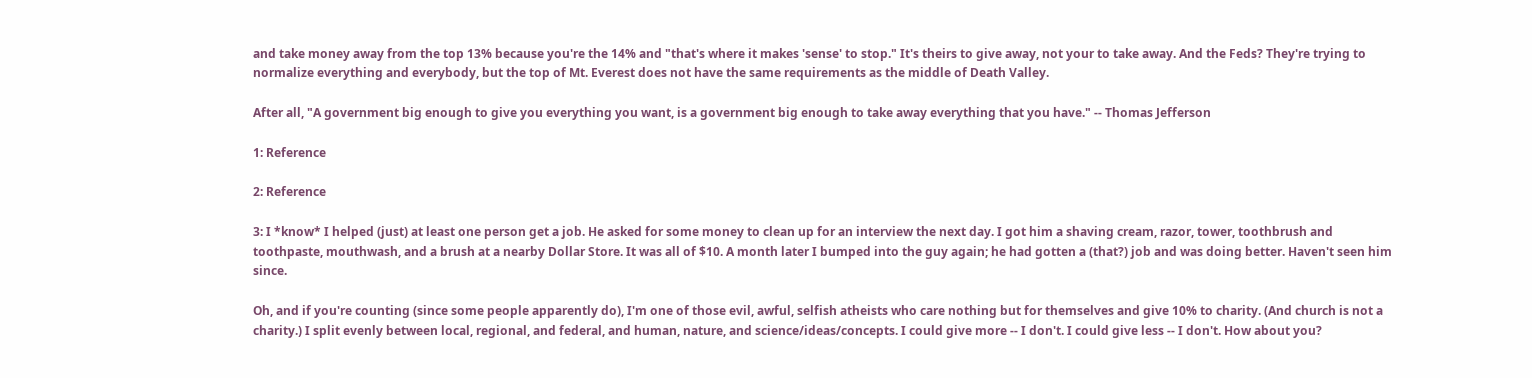and take money away from the top 13% because you're the 14% and "that's where it makes 'sense' to stop." It's theirs to give away, not your to take away. And the Feds? They're trying to normalize everything and everybody, but the top of Mt. Everest does not have the same requirements as the middle of Death Valley.

After all, "A government big enough to give you everything you want, is a government big enough to take away everything that you have." -- Thomas Jefferson

1: Reference

2: Reference

3: I *know* I helped (just) at least one person get a job. He asked for some money to clean up for an interview the next day. I got him a shaving cream, razor, tower, toothbrush and toothpaste, mouthwash, and a brush at a nearby Dollar Store. It was all of $10. A month later I bumped into the guy again; he had gotten a (that?) job and was doing better. Haven't seen him since.

Oh, and if you're counting (since some people apparently do), I'm one of those evil, awful, selfish atheists who care nothing but for themselves and give 10% to charity. (And church is not a charity.) I split evenly between local, regional, and federal, and human, nature, and science/ideas/concepts. I could give more -- I don't. I could give less -- I don't. How about you?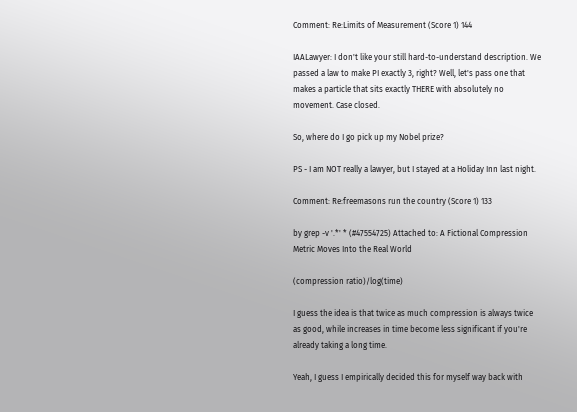Comment: Re:Limits of Measurement (Score 1) 144

IAALawyer: I don't like your still hard-to-understand description. We passed a law to make PI exactly 3, right? Well, let's pass one that makes a particle that sits exactly THERE with absolutely no movement. Case closed.

So, where do I go pick up my Nobel prize?

PS - I am NOT really a lawyer, but I stayed at a Holiday Inn last night.

Comment: Re:freemasons run the country (Score 1) 133

by grep -v '.*' * (#47554725) Attached to: A Fictional Compression Metric Moves Into the Real World

(compression ratio)/log(time)

I guess the idea is that twice as much compression is always twice as good, while increases in time become less significant if you're already taking a long time.

Yeah, I guess I empirically decided this for myself way back with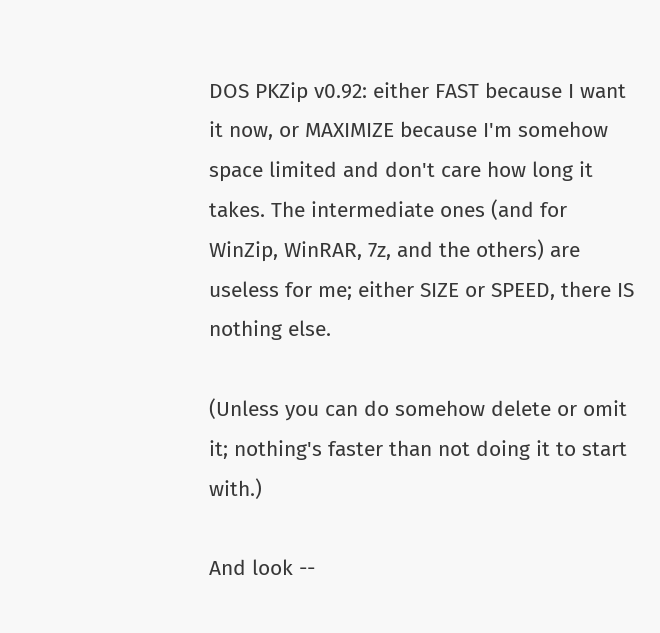DOS PKZip v0.92: either FAST because I want it now, or MAXIMIZE because I'm somehow space limited and don't care how long it takes. The intermediate ones (and for WinZip, WinRAR, 7z, and the others) are useless for me; either SIZE or SPEED, there IS nothing else.

(Unless you can do somehow delete or omit it; nothing's faster than not doing it to start with.)

And look --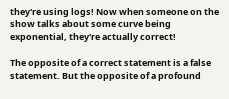they're using logs! Now when someone on the show talks about some curve being exponential, they're actually correct!

The opposite of a correct statement is a false statement. But the opposite of a profound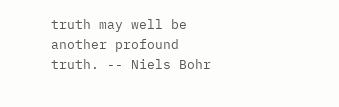truth may well be another profound truth. -- Niels Bohr